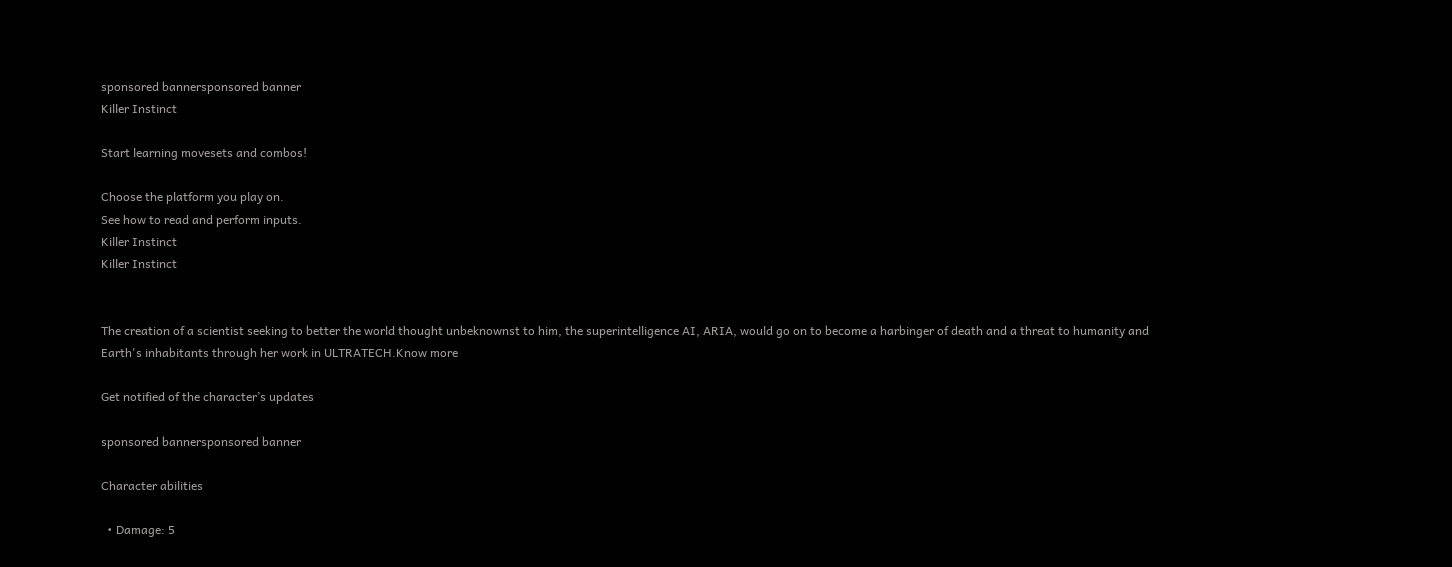sponsored bannersponsored banner
Killer Instinct

Start learning movesets and combos!

Choose the platform you play on.
See how to read and perform inputs.
Killer Instinct
Killer Instinct


The creation of a scientist seeking to better the world thought unbeknownst to him, the superintelligence AI, ARIA, would go on to become a harbinger of death and a threat to humanity and Earth's inhabitants through her work in ULTRATECH.Know more

Get notified of the character’s updates

sponsored bannersponsored banner

Character abilities

  • Damage: 5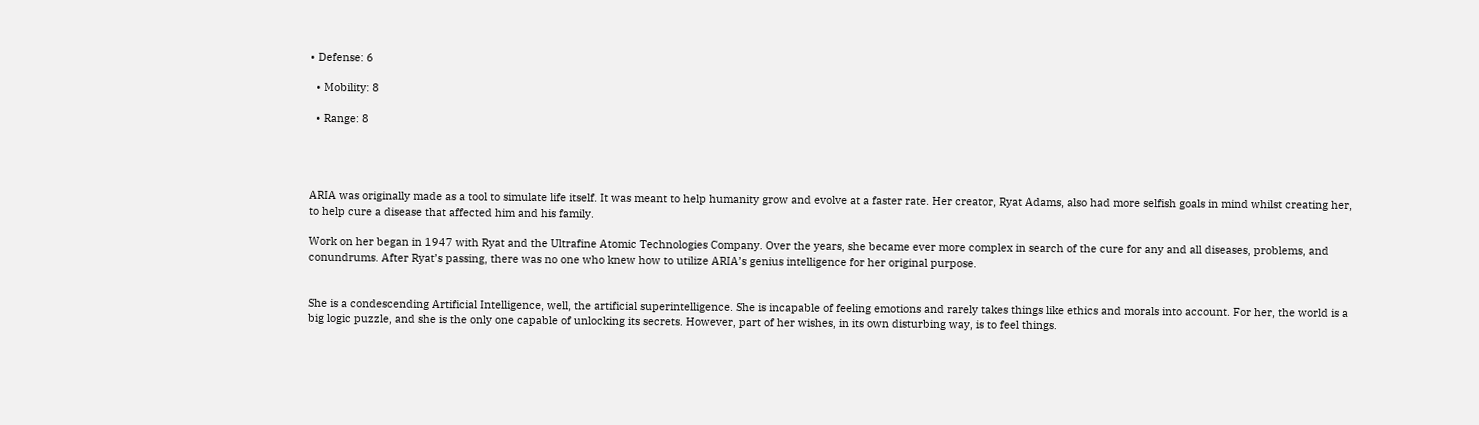• Defense: 6

  • Mobility: 8

  • Range: 8




ARIA was originally made as a tool to simulate life itself. It was meant to help humanity grow and evolve at a faster rate. Her creator, Ryat Adams, also had more selfish goals in mind whilst creating her, to help cure a disease that affected him and his family.

Work on her began in 1947 with Ryat and the Ultrafine Atomic Technologies Company. Over the years, she became ever more complex in search of the cure for any and all diseases, problems, and conundrums. After Ryat’s passing, there was no one who knew how to utilize ARIA’s genius intelligence for her original purpose.


She is a condescending Artificial Intelligence, well, the artificial superintelligence. She is incapable of feeling emotions and rarely takes things like ethics and morals into account. For her, the world is a big logic puzzle, and she is the only one capable of unlocking its secrets. However, part of her wishes, in its own disturbing way, is to feel things.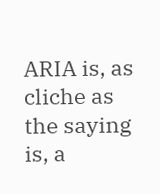ARIA is, as cliche as the saying is, a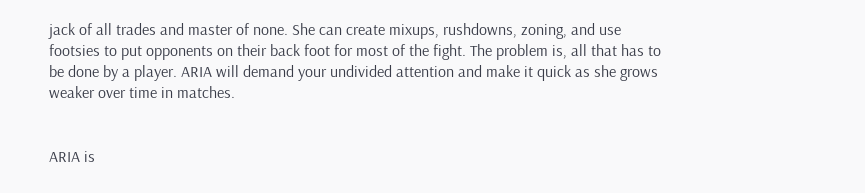jack of all trades and master of none. She can create mixups, rushdowns, zoning, and use footsies to put opponents on their back foot for most of the fight. The problem is, all that has to be done by a player. ARIA will demand your undivided attention and make it quick as she grows weaker over time in matches.


ARIA is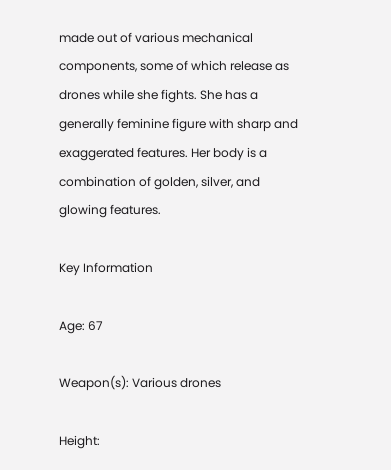made out of various mechanical components, some of which release as drones while she fights. She has a generally feminine figure with sharp and exaggerated features. Her body is a combination of golden, silver, and glowing features.

Key Information

Age: 67

Weapon(s): Various drones

Height: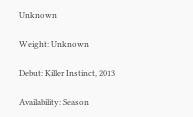Unknown

Weight: Unknown

Debut: Killer Instinct, 2013

Availability: Season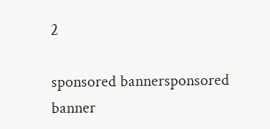2

sponsored bannersponsored banner